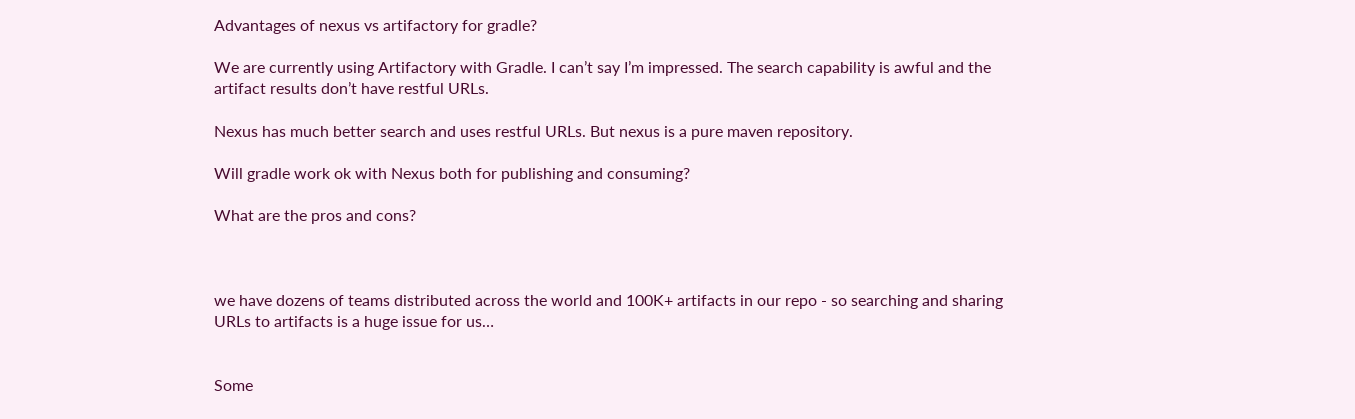Advantages of nexus vs artifactory for gradle?

We are currently using Artifactory with Gradle. I can’t say I’m impressed. The search capability is awful and the artifact results don’t have restful URLs.

Nexus has much better search and uses restful URLs. But nexus is a pure maven repository.

Will gradle work ok with Nexus both for publishing and consuming?

What are the pros and cons?



we have dozens of teams distributed across the world and 100K+ artifacts in our repo - so searching and sharing URLs to artifacts is a huge issue for us…


Some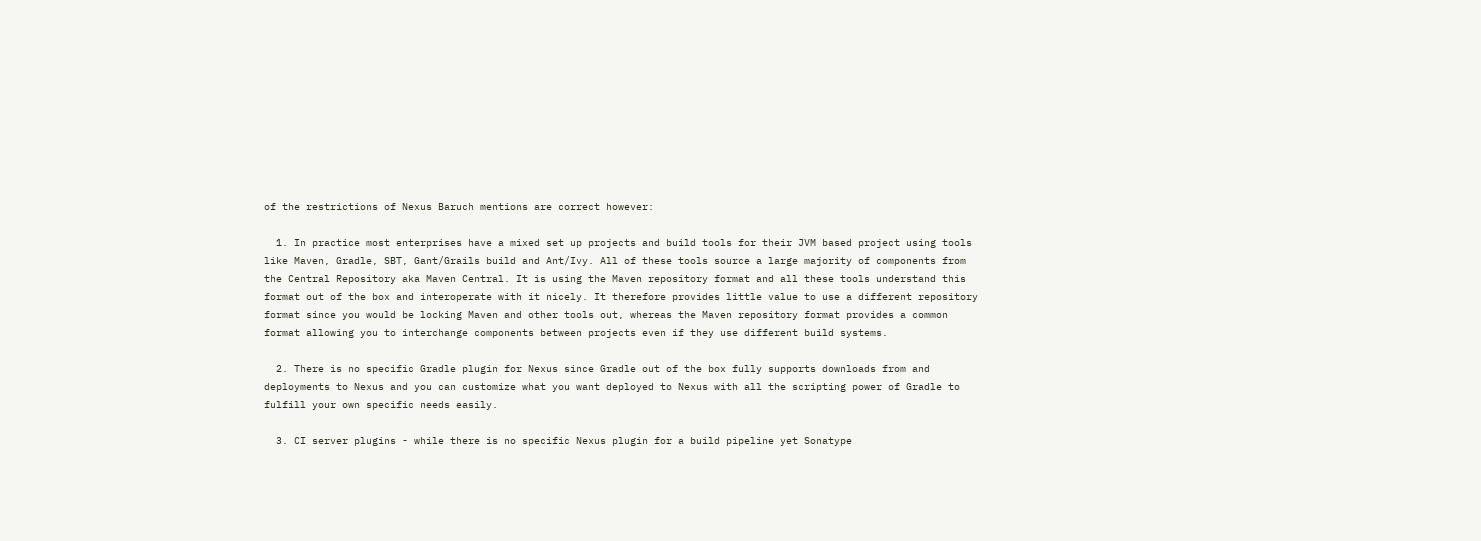of the restrictions of Nexus Baruch mentions are correct however:

  1. In practice most enterprises have a mixed set up projects and build tools for their JVM based project using tools like Maven, Gradle, SBT, Gant/Grails build and Ant/Ivy. All of these tools source a large majority of components from the Central Repository aka Maven Central. It is using the Maven repository format and all these tools understand this format out of the box and interoperate with it nicely. It therefore provides little value to use a different repository format since you would be locking Maven and other tools out, whereas the Maven repository format provides a common format allowing you to interchange components between projects even if they use different build systems.

  2. There is no specific Gradle plugin for Nexus since Gradle out of the box fully supports downloads from and deployments to Nexus and you can customize what you want deployed to Nexus with all the scripting power of Gradle to fulfill your own specific needs easily.

  3. CI server plugins - while there is no specific Nexus plugin for a build pipeline yet Sonatype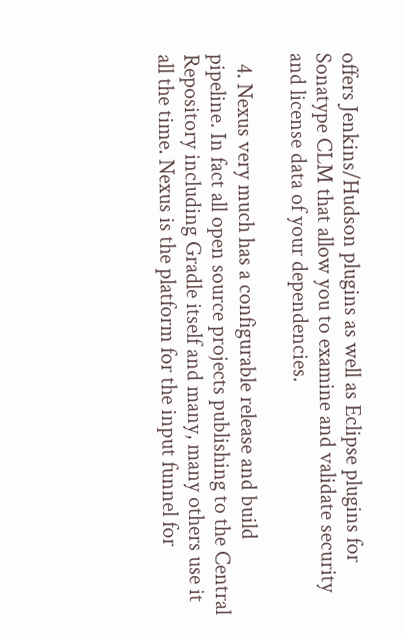offers Jenkins/Hudson plugins as well as Eclipse plugins for Sonatype CLM that allow you to examine and validate security and license data of your dependencies.

  4. Nexus very much has a configurable release and build pipeline. In fact all open source projects publishing to the Central Repository including Gradle itself and many, many others use it all the time. Nexus is the platform for the input funnel for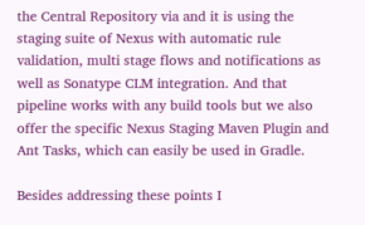the Central Repository via and it is using the staging suite of Nexus with automatic rule validation, multi stage flows and notifications as well as Sonatype CLM integration. And that pipeline works with any build tools but we also offer the specific Nexus Staging Maven Plugin and Ant Tasks, which can easily be used in Gradle.

Besides addressing these points I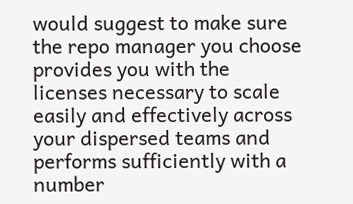would suggest to make sure the repo manager you choose provides you with the licenses necessary to scale easily and effectively across your dispersed teams and performs sufficiently with a number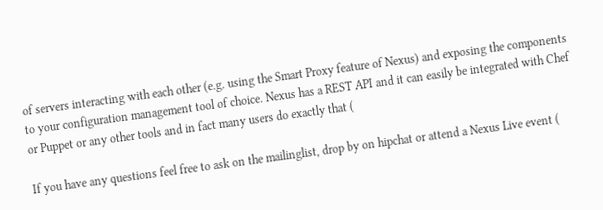of servers interacting with each other (e.g. using the Smart Proxy feature of Nexus) and exposing the components to your configuration management tool of choice. Nexus has a REST API and it can easily be integrated with Chef or Puppet or any other tools and in fact many users do exactly that (

If you have any questions feel free to ask on the mailinglist, drop by on hipchat or attend a Nexus Live event (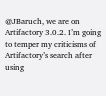@JBaruch, we are on Artifactory 3.0.2. I’m going to temper my criticisms of Artifactory’s search after using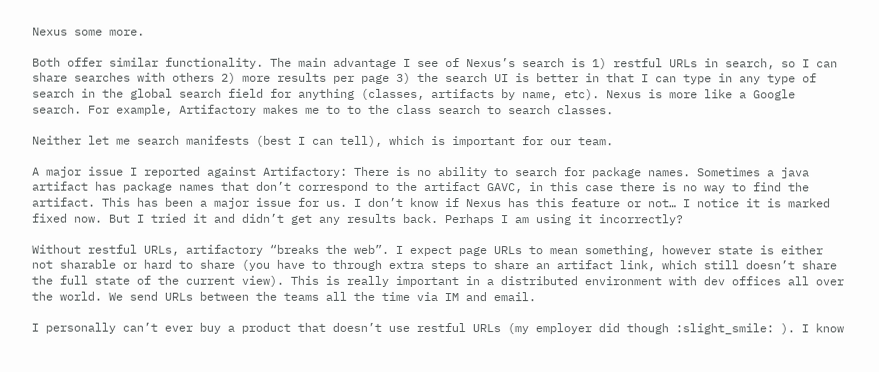Nexus some more.

Both offer similar functionality. The main advantage I see of Nexus’s search is 1) restful URLs in search, so I can share searches with others 2) more results per page 3) the search UI is better in that I can type in any type of search in the global search field for anything (classes, artifacts by name, etc). Nexus is more like a Google search. For example, Artifactory makes me to to the class search to search classes.

Neither let me search manifests (best I can tell), which is important for our team.

A major issue I reported against Artifactory: There is no ability to search for package names. Sometimes a java artifact has package names that don’t correspond to the artifact GAVC, in this case there is no way to find the artifact. This has been a major issue for us. I don’t know if Nexus has this feature or not… I notice it is marked fixed now. But I tried it and didn’t get any results back. Perhaps I am using it incorrectly?

Without restful URLs, artifactory “breaks the web”. I expect page URLs to mean something, however state is either not sharable or hard to share (you have to through extra steps to share an artifact link, which still doesn’t share the full state of the current view). This is really important in a distributed environment with dev offices all over the world. We send URLs between the teams all the time via IM and email.

I personally can’t ever buy a product that doesn’t use restful URLs (my employer did though :slight_smile: ). I know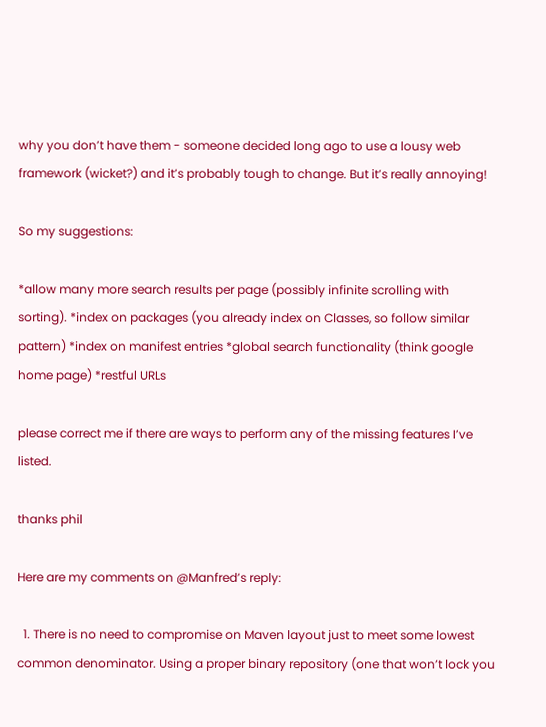why you don’t have them - someone decided long ago to use a lousy web framework (wicket?) and it’s probably tough to change. But it’s really annoying!

So my suggestions:

*allow many more search results per page (possibly infinite scrolling with sorting). *index on packages (you already index on Classes, so follow similar pattern) *index on manifest entries *global search functionality (think google home page) *restful URLs

please correct me if there are ways to perform any of the missing features I’ve listed.

thanks phil

Here are my comments on @Manfred’s reply:

  1. There is no need to compromise on Maven layout just to meet some lowest common denominator. Using a proper binary repository (one that won’t lock you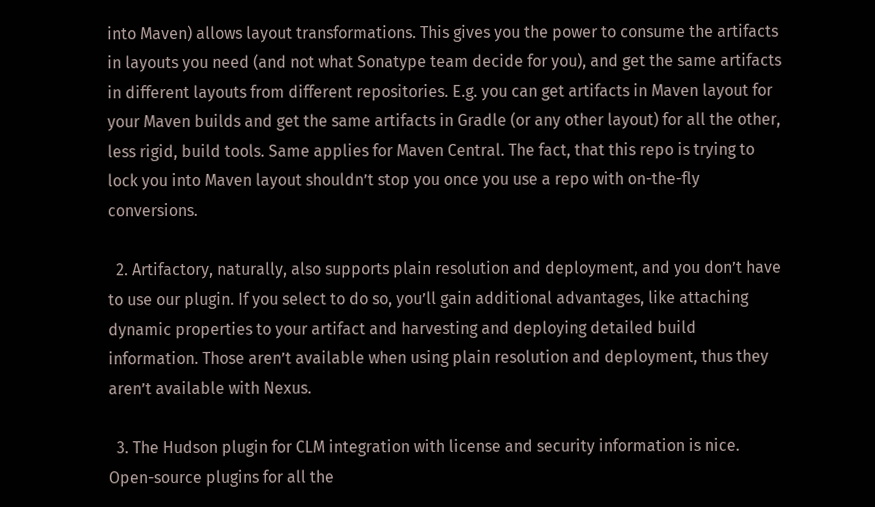into Maven) allows layout transformations. This gives you the power to consume the artifacts in layouts you need (and not what Sonatype team decide for you), and get the same artifacts in different layouts from different repositories. E.g. you can get artifacts in Maven layout for your Maven builds and get the same artifacts in Gradle (or any other layout) for all the other, less rigid, build tools. Same applies for Maven Central. The fact, that this repo is trying to lock you into Maven layout shouldn’t stop you once you use a repo with on-the-fly conversions.

  2. Artifactory, naturally, also supports plain resolution and deployment, and you don’t have to use our plugin. If you select to do so, you’ll gain additional advantages, like attaching dynamic properties to your artifact and harvesting and deploying detailed build information. Those aren’t available when using plain resolution and deployment, thus they aren’t available with Nexus.

  3. The Hudson plugin for CLM integration with license and security information is nice. Open-source plugins for all the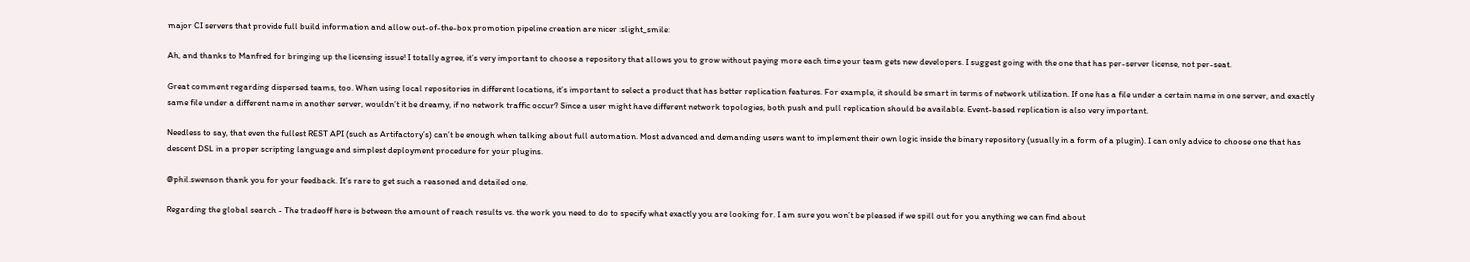major CI servers that provide full build information and allow out-of-the-box promotion pipeline creation are nicer :slight_smile:

Ah, and thanks to Manfred for bringing up the licensing issue! I totally agree, it’s very important to choose a repository that allows you to grow without paying more each time your team gets new developers. I suggest going with the one that has per-server license, not per-seat.

Great comment regarding dispersed teams, too. When using local repositories in different locations, it’s important to select a product that has better replication features. For example, it should be smart in terms of network utilization. If one has a file under a certain name in one server, and exactly same file under a different name in another server, wouldn’t it be dreamy, if no network traffic occur? Since a user might have different network topologies, both push and pull replication should be available. Event-based replication is also very important.

Needless to say, that even the fullest REST API (such as Artifactory’s) can’t be enough when talking about full automation. Most advanced and demanding users want to implement their own logic inside the binary repository (usually in a form of a plugin). I can only advice to choose one that has descent DSL in a proper scripting language and simplest deployment procedure for your plugins.

@phil.swenson thank you for your feedback. It’s rare to get such a reasoned and detailed one.

Regarding the global search - The tradeoff here is between the amount of reach results vs. the work you need to do to specify what exactly you are looking for. I am sure you won’t be pleased if we spill out for you anything we can find about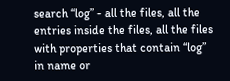search “log” - all the files, all the entries inside the files, all the files with properties that contain “log” in name or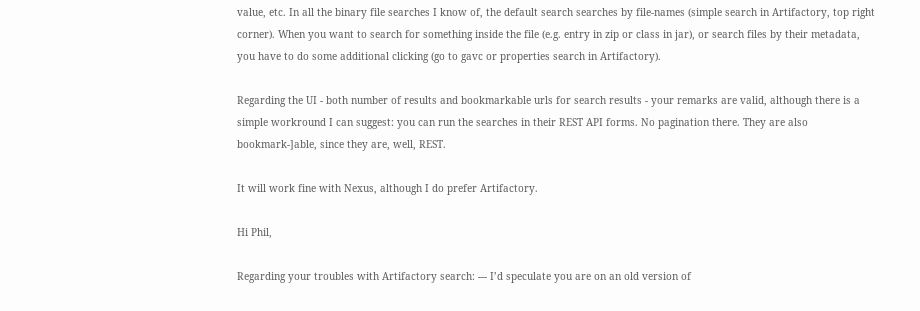value, etc. In all the binary file searches I know of, the default search searches by file-names (simple search in Artifactory, top right corner). When you want to search for something inside the file (e.g. entry in zip or class in jar), or search files by their metadata, you have to do some additional clicking (go to gavc or properties search in Artifactory).

Regarding the UI - both number of results and bookmarkable urls for search results - your remarks are valid, although there is a simple workround I can suggest: you can run the searches in their REST API forms. No pagination there. They are also bookmark-]able, since they are, well, REST.

It will work fine with Nexus, although I do prefer Artifactory.

Hi Phil,

Regarding your troubles with Artifactory search: --- I’d speculate you are on an old version of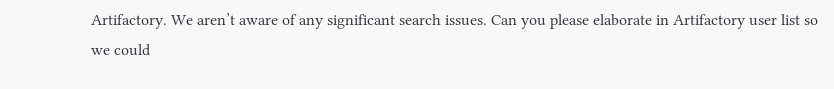Artifactory. We aren’t aware of any significant search issues. Can you please elaborate in Artifactory user list so we could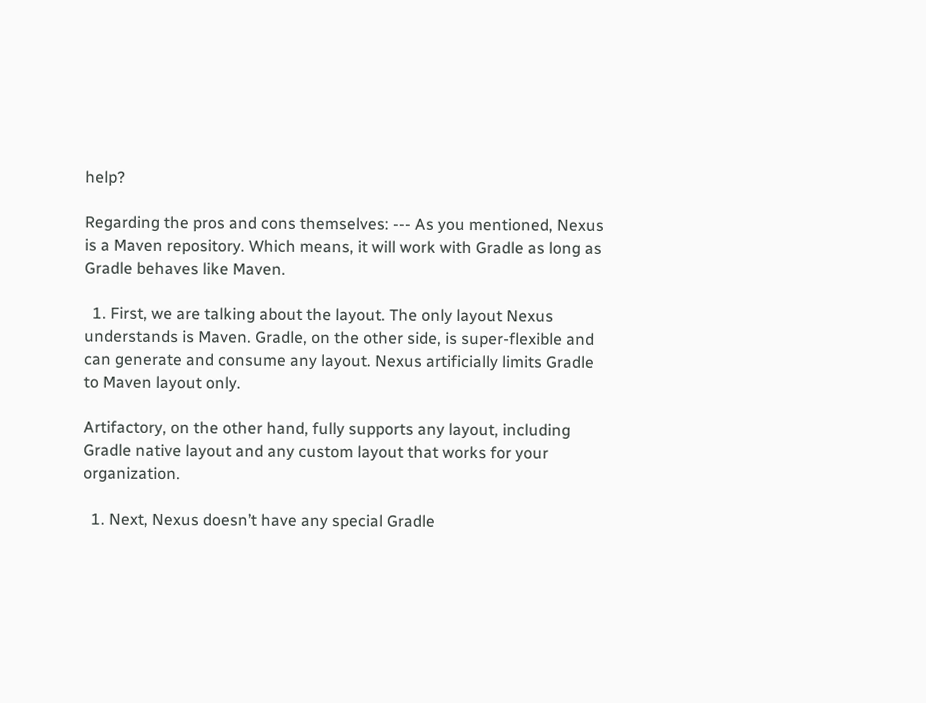help?

Regarding the pros and cons themselves: --- As you mentioned, Nexus is a Maven repository. Which means, it will work with Gradle as long as Gradle behaves like Maven.

  1. First, we are talking about the layout. The only layout Nexus understands is Maven. Gradle, on the other side, is super-flexible and can generate and consume any layout. Nexus artificially limits Gradle to Maven layout only.

Artifactory, on the other hand, fully supports any layout, including Gradle native layout and any custom layout that works for your organization.

  1. Next, Nexus doesn’t have any special Gradle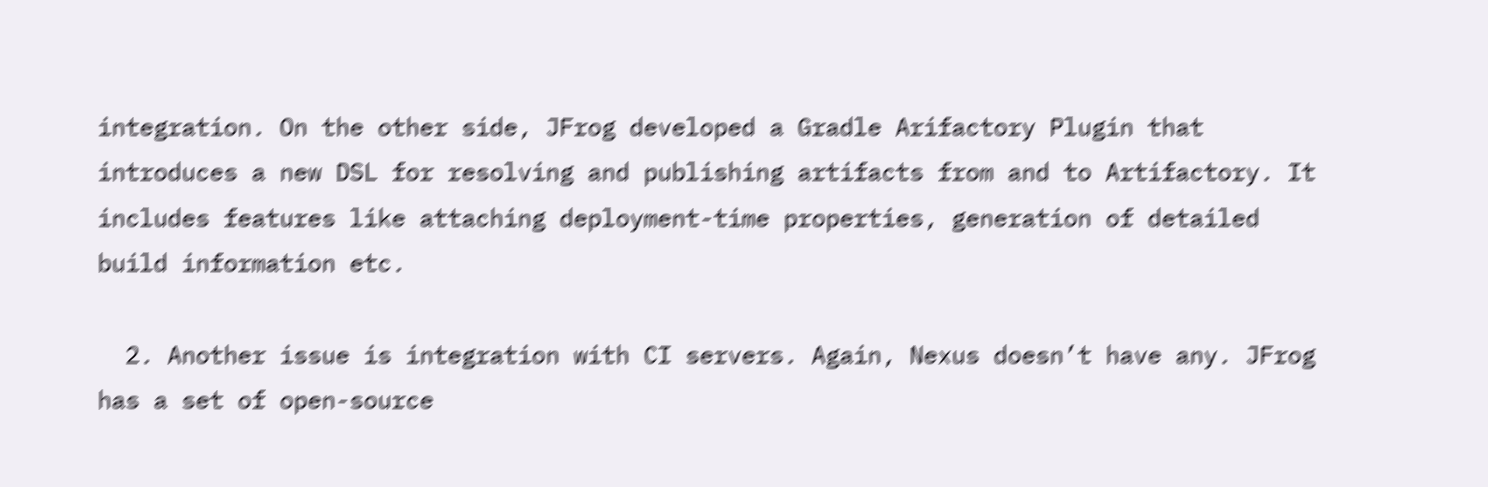integration. On the other side, JFrog developed a Gradle Arifactory Plugin that introduces a new DSL for resolving and publishing artifacts from and to Artifactory. It includes features like attaching deployment-time properties, generation of detailed build information etc.

  2. Another issue is integration with CI servers. Again, Nexus doesn’t have any. JFrog has a set of open-source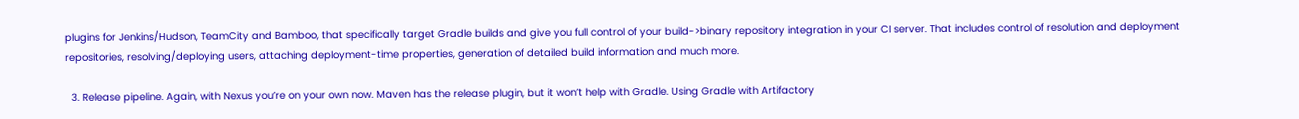plugins for Jenkins/Hudson, TeamCity and Bamboo, that specifically target Gradle builds and give you full control of your build->binary repository integration in your CI server. That includes control of resolution and deployment repositories, resolving/deploying users, attaching deployment-time properties, generation of detailed build information and much more.

  3. Release pipeline. Again, with Nexus you’re on your own now. Maven has the release plugin, but it won’t help with Gradle. Using Gradle with Artifactory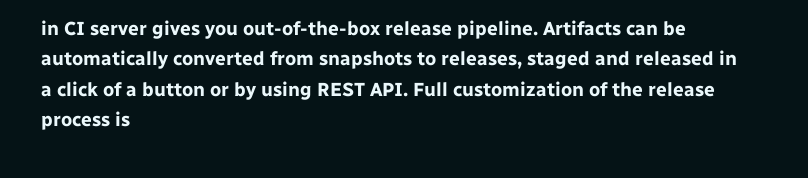in CI server gives you out-of-the-box release pipeline. Artifacts can be automatically converted from snapshots to releases, staged and released in a click of a button or by using REST API. Full customization of the release process is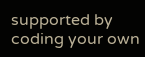supported by coding your own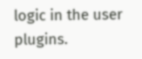logic in the user plugins.